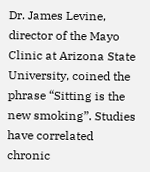Dr. James Levine, director of the Mayo Clinic at Arizona State University, coined the phrase “Sitting is the new smoking”. Studies have correlated chronic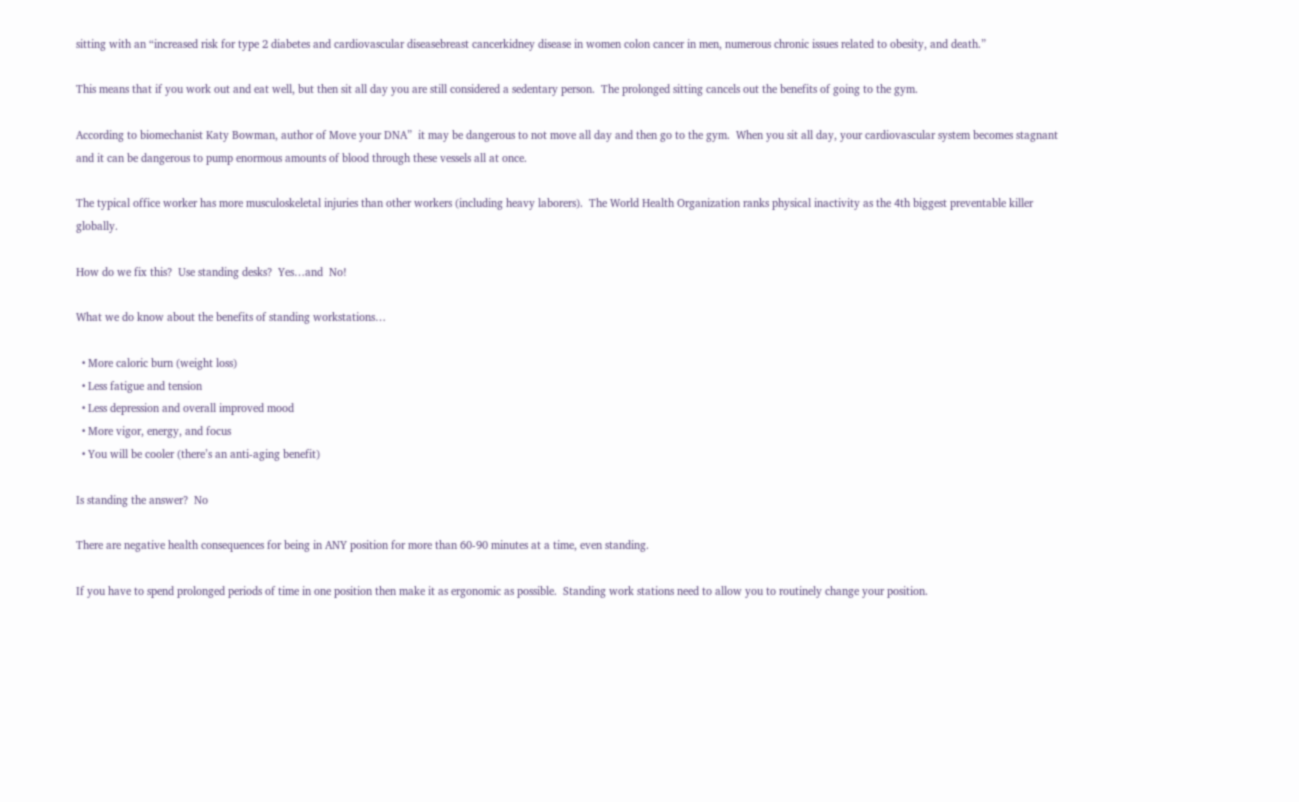sitting with an “increased risk for type 2 diabetes and cardiovascular diseasebreast cancerkidney disease in women colon cancer in men, numerous chronic issues related to obesity, and death.”

This means that if you work out and eat well, but then sit all day you are still considered a sedentary person.  The prolonged sitting cancels out the benefits of going to the gym.

According to biomechanist Katy Bowman, author of Move your DNA”  it may be dangerous to not move all day and then go to the gym.  When you sit all day, your cardiovascular system becomes stagnant and it can be dangerous to pump enormous amounts of blood through these vessels all at once.

The typical office worker has more musculoskeletal injuries than other workers (including heavy laborers).  The World Health Organization ranks physical inactivity as the 4th biggest preventable killer globally.

How do we fix this?  Use standing desks?  Yes…and  No!

What we do know about the benefits of standing workstations…

  • More caloric burn (weight loss)
  • Less fatigue and tension
  • Less depression and overall improved mood
  • More vigor, energy, and focus
  • You will be cooler (there’s an anti-aging benefit)

Is standing the answer?  No

There are negative health consequences for being in ANY position for more than 60-90 minutes at a time, even standing.

If you have to spend prolonged periods of time in one position then make it as ergonomic as possible.  Standing work stations need to allow you to routinely change your position.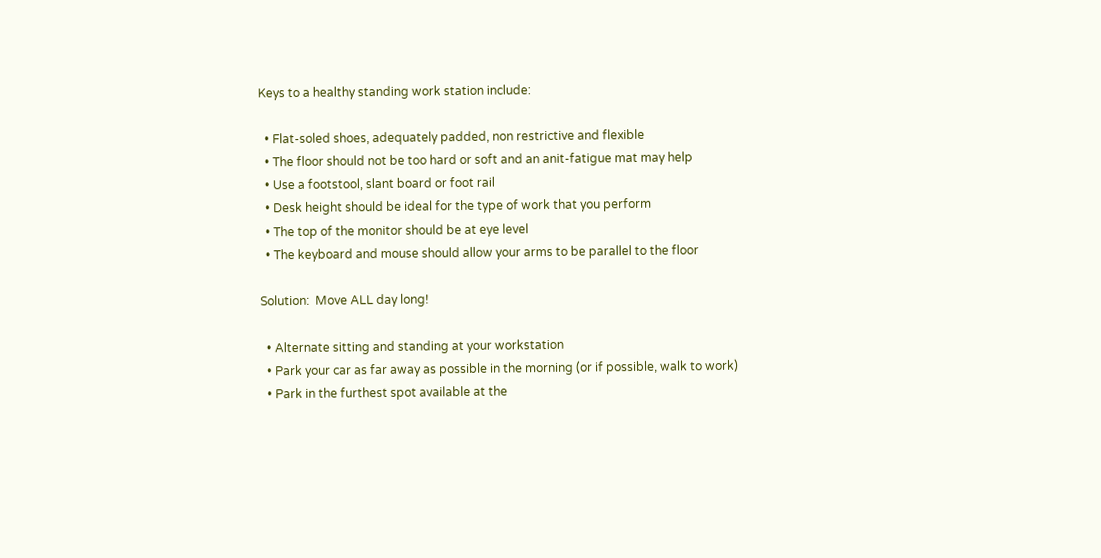Keys to a healthy standing work station include:

  • Flat-soled shoes, adequately padded, non restrictive and flexible
  • The floor should not be too hard or soft and an anit-fatigue mat may help
  • Use a footstool, slant board or foot rail
  • Desk height should be ideal for the type of work that you perform
  • The top of the monitor should be at eye level
  • The keyboard and mouse should allow your arms to be parallel to the floor

Solution:  Move ALL day long!

  • Alternate sitting and standing at your workstation
  • Park your car as far away as possible in the morning (or if possible, walk to work)
  • Park in the furthest spot available at the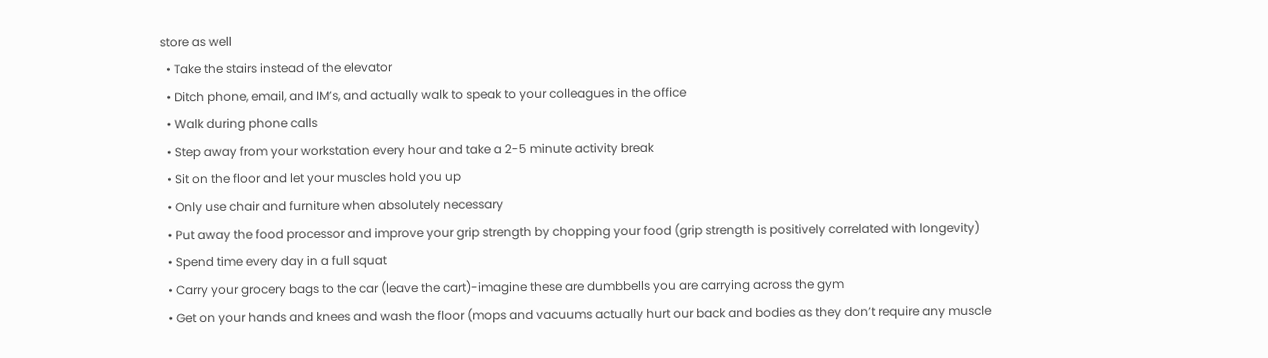store as well
  • Take the stairs instead of the elevator
  • Ditch phone, email, and IM’s, and actually walk to speak to your colleagues in the office
  • Walk during phone calls
  • Step away from your workstation every hour and take a 2-5 minute activity break
  • Sit on the floor and let your muscles hold you up
  • Only use chair and furniture when absolutely necessary
  • Put away the food processor and improve your grip strength by chopping your food (grip strength is positively correlated with longevity)
  • Spend time every day in a full squat
  • Carry your grocery bags to the car (leave the cart)-imagine these are dumbbells you are carrying across the gym
  • Get on your hands and knees and wash the floor (mops and vacuums actually hurt our back and bodies as they don’t require any muscle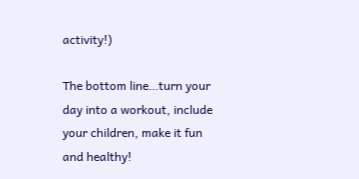activity!)

The bottom line…turn your day into a workout, include your children, make it fun and healthy!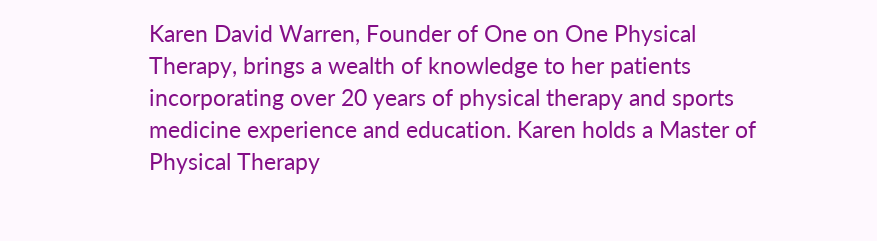Karen David Warren, Founder of One on One Physical Therapy, brings a wealth of knowledge to her patients incorporating over 20 years of physical therapy and sports medicine experience and education. Karen holds a Master of Physical Therapy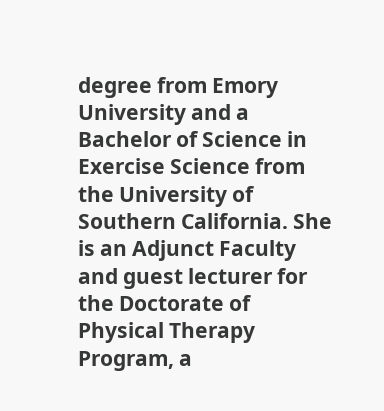degree from Emory University and a Bachelor of Science in Exercise Science from the University of Southern California. She is an Adjunct Faculty and guest lecturer for the Doctorate of Physical Therapy Program, a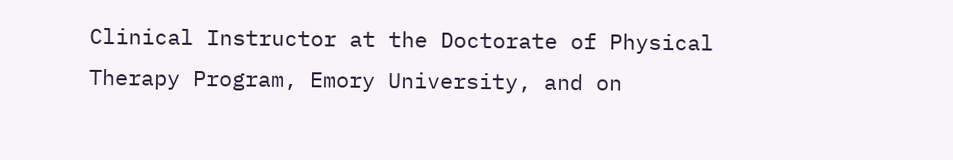Clinical Instructor at the Doctorate of Physical Therapy Program, Emory University, and on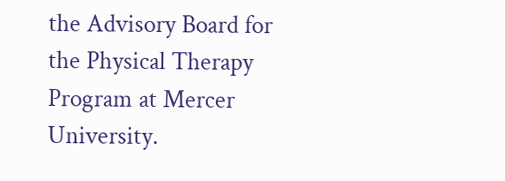the Advisory Board for the Physical Therapy Program at Mercer University.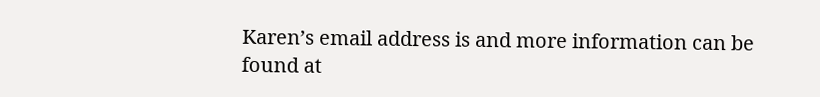Karen’s email address is and more information can be found at